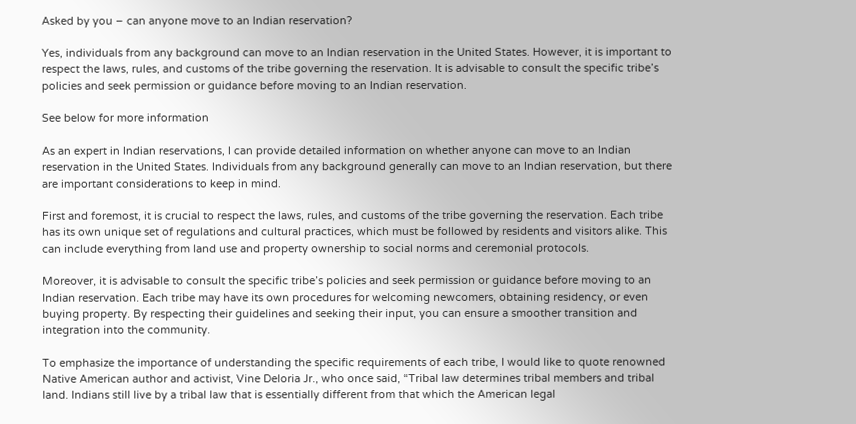Asked by you – can anyone move to an Indian reservation?

Yes, individuals from any background can move to an Indian reservation in the United States. However, it is important to respect the laws, rules, and customs of the tribe governing the reservation. It is advisable to consult the specific tribe’s policies and seek permission or guidance before moving to an Indian reservation.

See below for more information

As an expert in Indian reservations, I can provide detailed information on whether anyone can move to an Indian reservation in the United States. Individuals from any background generally can move to an Indian reservation, but there are important considerations to keep in mind.

First and foremost, it is crucial to respect the laws, rules, and customs of the tribe governing the reservation. Each tribe has its own unique set of regulations and cultural practices, which must be followed by residents and visitors alike. This can include everything from land use and property ownership to social norms and ceremonial protocols.

Moreover, it is advisable to consult the specific tribe’s policies and seek permission or guidance before moving to an Indian reservation. Each tribe may have its own procedures for welcoming newcomers, obtaining residency, or even buying property. By respecting their guidelines and seeking their input, you can ensure a smoother transition and integration into the community.

To emphasize the importance of understanding the specific requirements of each tribe, I would like to quote renowned Native American author and activist, Vine Deloria Jr., who once said, “Tribal law determines tribal members and tribal land. Indians still live by a tribal law that is essentially different from that which the American legal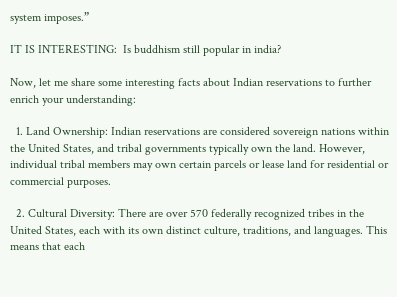system imposes.”

IT IS INTERESTING:  Is buddhism still popular in india?

Now, let me share some interesting facts about Indian reservations to further enrich your understanding:

  1. Land Ownership: Indian reservations are considered sovereign nations within the United States, and tribal governments typically own the land. However, individual tribal members may own certain parcels or lease land for residential or commercial purposes.

  2. Cultural Diversity: There are over 570 federally recognized tribes in the United States, each with its own distinct culture, traditions, and languages. This means that each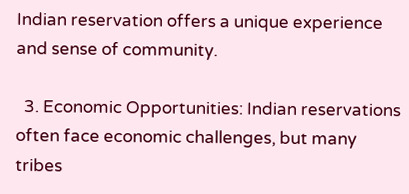Indian reservation offers a unique experience and sense of community.

  3. Economic Opportunities: Indian reservations often face economic challenges, but many tribes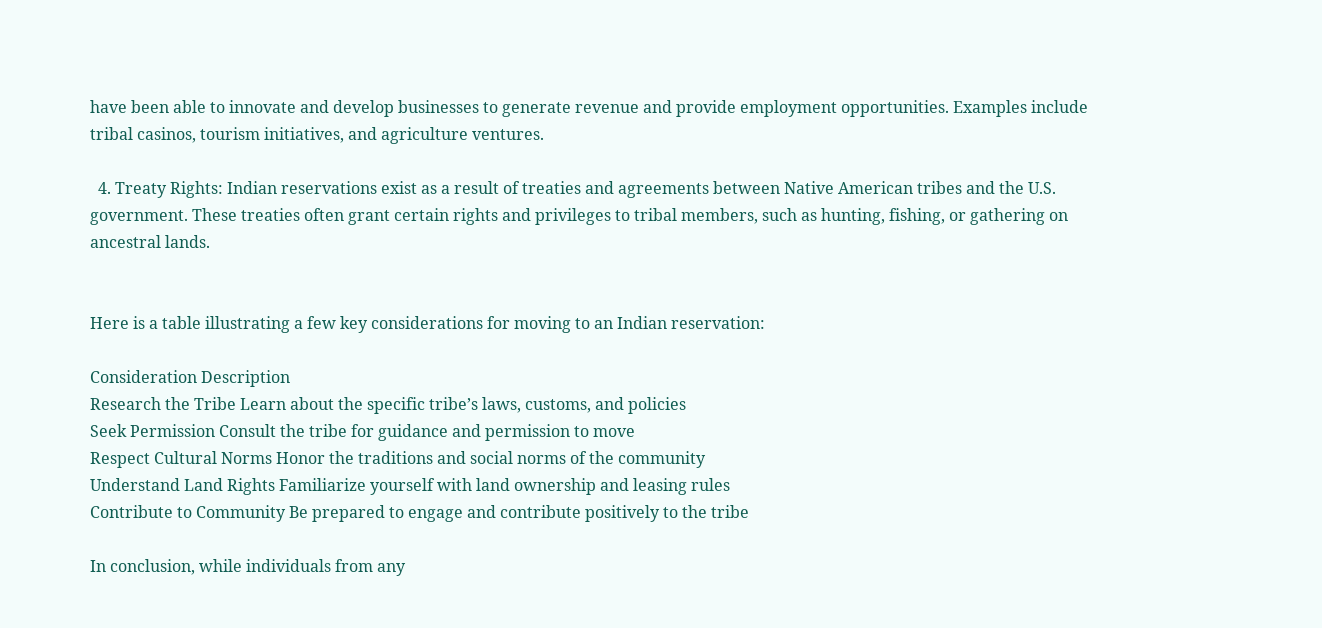have been able to innovate and develop businesses to generate revenue and provide employment opportunities. Examples include tribal casinos, tourism initiatives, and agriculture ventures.

  4. Treaty Rights: Indian reservations exist as a result of treaties and agreements between Native American tribes and the U.S. government. These treaties often grant certain rights and privileges to tribal members, such as hunting, fishing, or gathering on ancestral lands.


Here is a table illustrating a few key considerations for moving to an Indian reservation:

Consideration Description
Research the Tribe Learn about the specific tribe’s laws, customs, and policies
Seek Permission Consult the tribe for guidance and permission to move
Respect Cultural Norms Honor the traditions and social norms of the community
Understand Land Rights Familiarize yourself with land ownership and leasing rules
Contribute to Community Be prepared to engage and contribute positively to the tribe

In conclusion, while individuals from any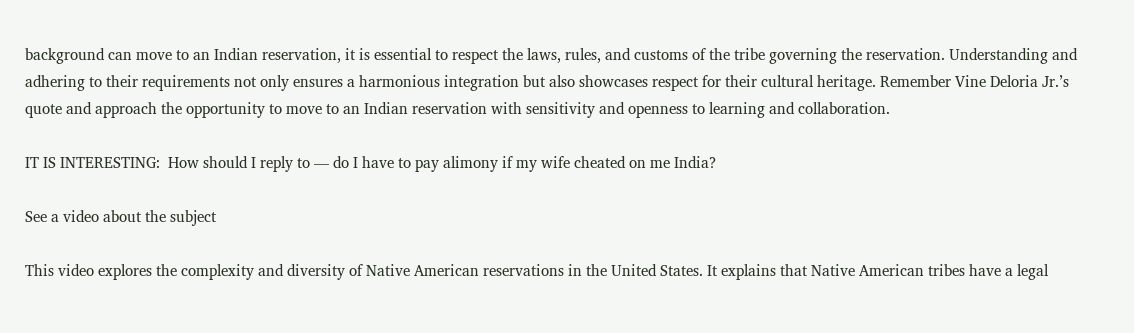background can move to an Indian reservation, it is essential to respect the laws, rules, and customs of the tribe governing the reservation. Understanding and adhering to their requirements not only ensures a harmonious integration but also showcases respect for their cultural heritage. Remember Vine Deloria Jr.’s quote and approach the opportunity to move to an Indian reservation with sensitivity and openness to learning and collaboration.

IT IS INTERESTING:  How should I reply to — do I have to pay alimony if my wife cheated on me India?

See a video about the subject

This video explores the complexity and diversity of Native American reservations in the United States. It explains that Native American tribes have a legal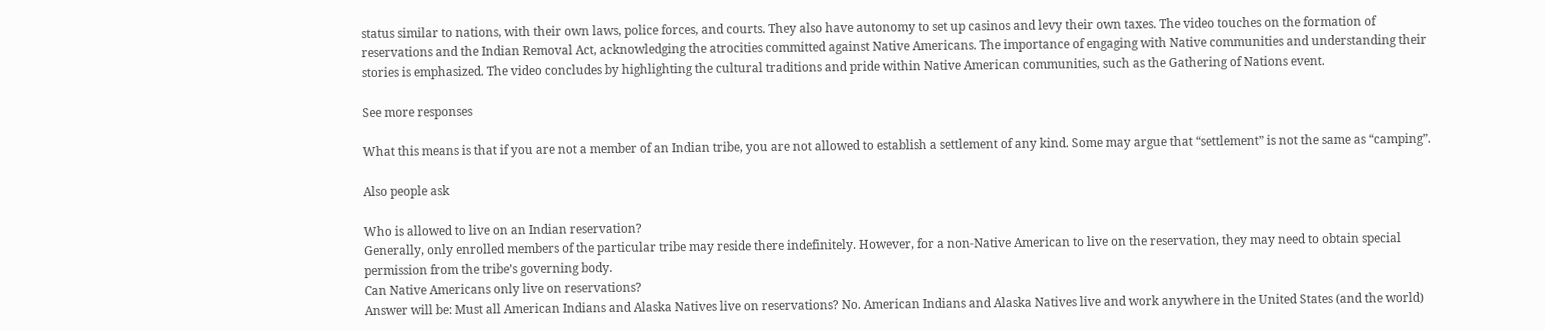status similar to nations, with their own laws, police forces, and courts. They also have autonomy to set up casinos and levy their own taxes. The video touches on the formation of reservations and the Indian Removal Act, acknowledging the atrocities committed against Native Americans. The importance of engaging with Native communities and understanding their stories is emphasized. The video concludes by highlighting the cultural traditions and pride within Native American communities, such as the Gathering of Nations event.

See more responses

What this means is that if you are not a member of an Indian tribe, you are not allowed to establish a settlement of any kind. Some may argue that “settlement” is not the same as “camping”.

Also people ask

Who is allowed to live on an Indian reservation?
Generally, only enrolled members of the particular tribe may reside there indefinitely. However, for a non-Native American to live on the reservation, they may need to obtain special permission from the tribe’s governing body.
Can Native Americans only live on reservations?
Answer will be: Must all American Indians and Alaska Natives live on reservations? No. American Indians and Alaska Natives live and work anywhere in the United States (and the world)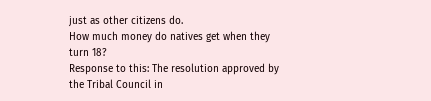just as other citizens do.
How much money do natives get when they turn 18?
Response to this: The resolution approved by the Tribal Council in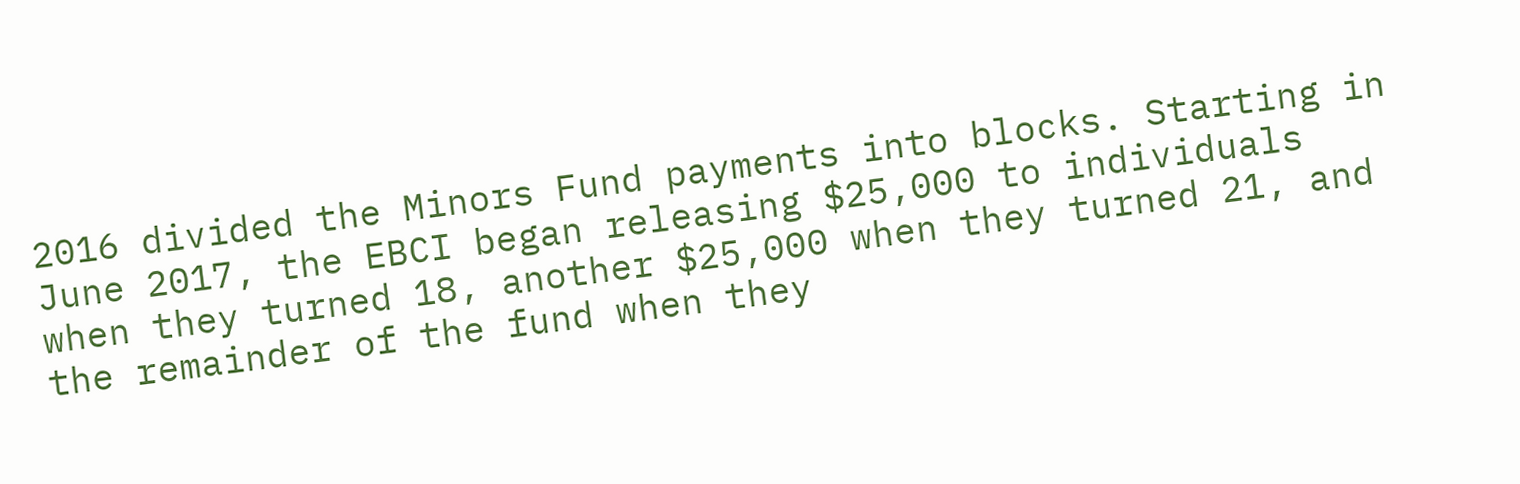2016 divided the Minors Fund payments into blocks. Starting in June 2017, the EBCI began releasing $25,000 to individuals when they turned 18, another $25,000 when they turned 21, and the remainder of the fund when they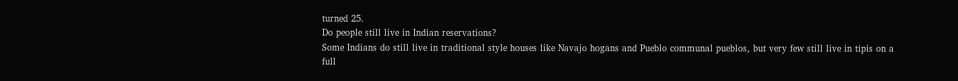turned 25.
Do people still live in Indian reservations?
Some Indians do still live in traditional style houses like Navajo hogans and Pueblo communal pueblos, but very few still live in tipis on a full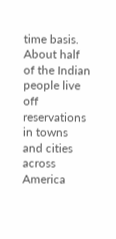time basis. About half of the Indian people live off reservations in towns and cities across America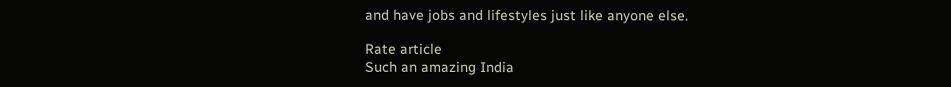and have jobs and lifestyles just like anyone else.

Rate article
Such an amazing India